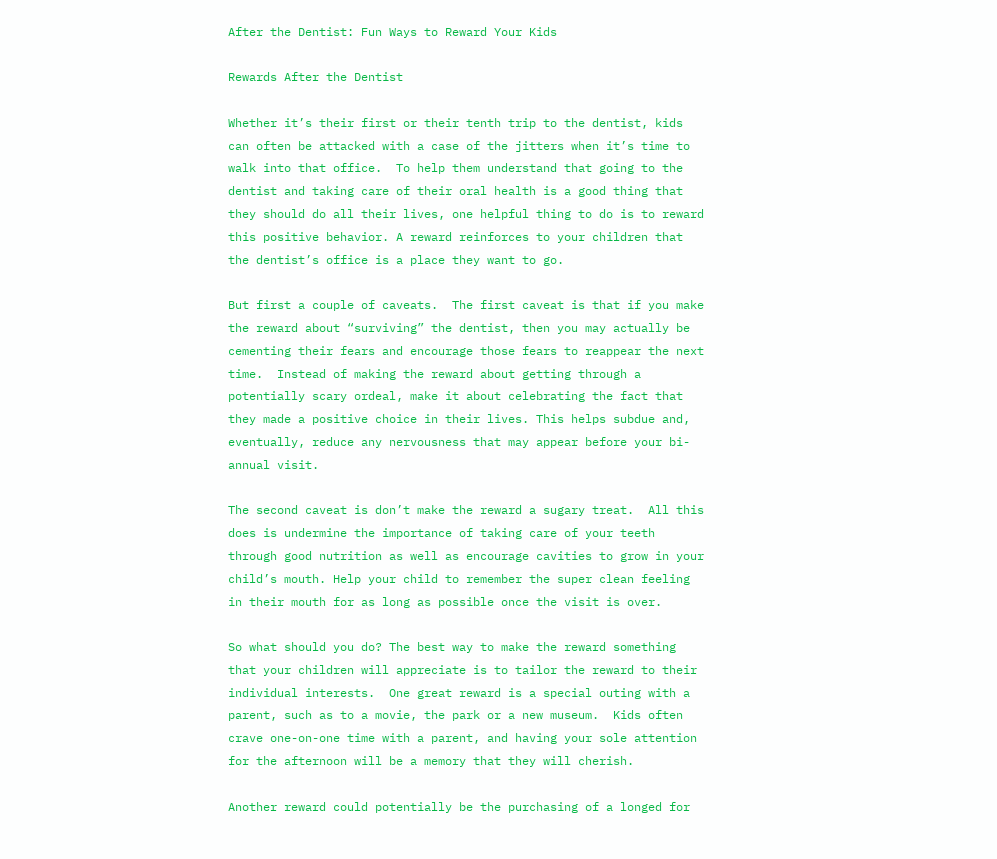After the Dentist: Fun Ways to Reward Your Kids

Rewards After the Dentist

Whether it’s their first or their tenth trip to the dentist, kids can often be attacked with a case of the jitters when it’s time to walk into that office.  To help them understand that going to the dentist and taking care of their oral health is a good thing that they should do all their lives, one helpful thing to do is to reward this positive behavior. A reward reinforces to your children that the dentist’s office is a place they want to go.

But first a couple of caveats.  The first caveat is that if you make the reward about “surviving” the dentist, then you may actually be cementing their fears and encourage those fears to reappear the next time.  Instead of making the reward about getting through a potentially scary ordeal, make it about celebrating the fact that they made a positive choice in their lives. This helps subdue and, eventually, reduce any nervousness that may appear before your bi-annual visit.

The second caveat is don’t make the reward a sugary treat.  All this does is undermine the importance of taking care of your teeth through good nutrition as well as encourage cavities to grow in your child’s mouth. Help your child to remember the super clean feeling in their mouth for as long as possible once the visit is over.

So what should you do? The best way to make the reward something that your children will appreciate is to tailor the reward to their individual interests.  One great reward is a special outing with a parent, such as to a movie, the park or a new museum.  Kids often crave one-on-one time with a parent, and having your sole attention for the afternoon will be a memory that they will cherish.

Another reward could potentially be the purchasing of a longed for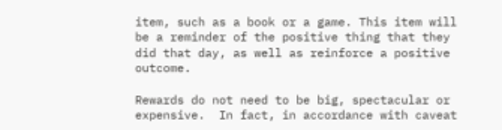item, such as a book or a game. This item will be a reminder of the positive thing that they did that day, as well as reinforce a positive outcome.

Rewards do not need to be big, spectacular or expensive.  In fact, in accordance with caveat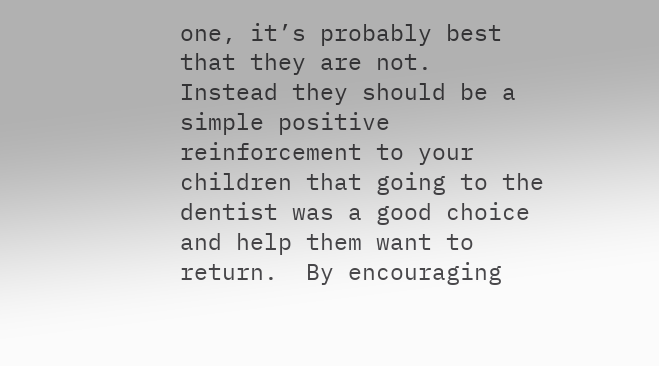one, it’s probably best that they are not.  Instead they should be a simple positive reinforcement to your children that going to the dentist was a good choice and help them want to return.  By encouraging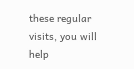these regular visits, you will help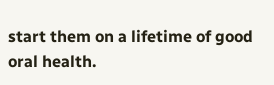start them on a lifetime of good oral health.